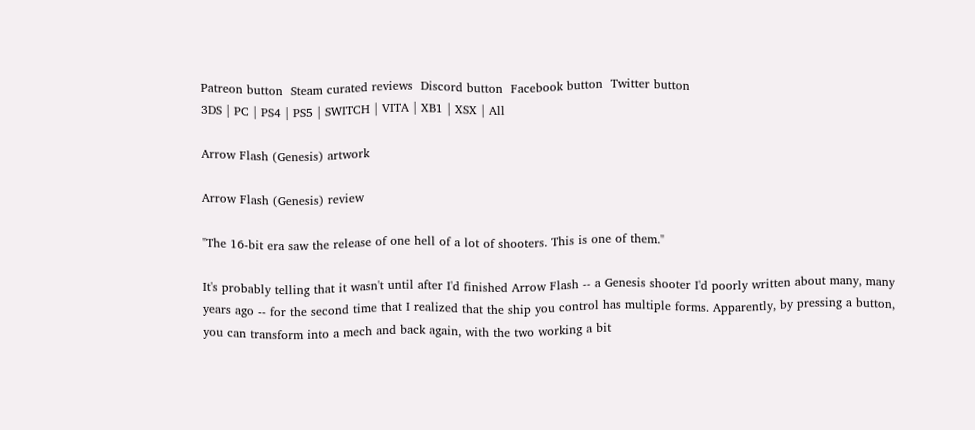Patreon button  Steam curated reviews  Discord button  Facebook button  Twitter button
3DS | PC | PS4 | PS5 | SWITCH | VITA | XB1 | XSX | All

Arrow Flash (Genesis) artwork

Arrow Flash (Genesis) review

"The 16-bit era saw the release of one hell of a lot of shooters. This is one of them."

It's probably telling that it wasn't until after I'd finished Arrow Flash -- a Genesis shooter I'd poorly written about many, many years ago -- for the second time that I realized that the ship you control has multiple forms. Apparently, by pressing a button, you can transform into a mech and back again, with the two working a bit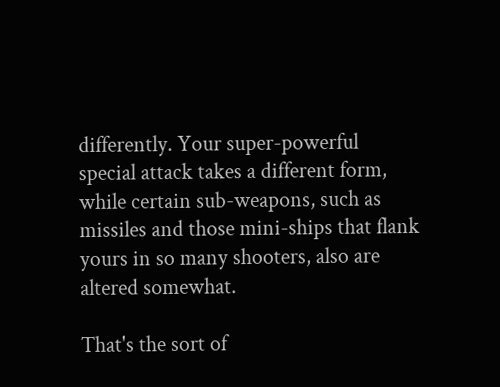differently. Your super-powerful special attack takes a different form, while certain sub-weapons, such as missiles and those mini-ships that flank yours in so many shooters, also are altered somewhat.

That's the sort of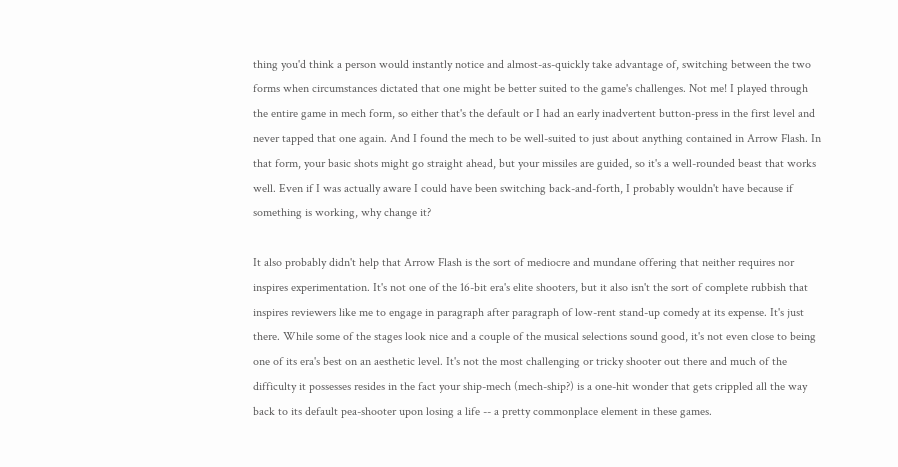thing you'd think a person would instantly notice and almost-as-quickly take advantage of, switching between the two forms when circumstances dictated that one might be better suited to the game's challenges. Not me! I played through the entire game in mech form, so either that's the default or I had an early inadvertent button-press in the first level and never tapped that one again. And I found the mech to be well-suited to just about anything contained in Arrow Flash. In that form, your basic shots might go straight ahead, but your missiles are guided, so it's a well-rounded beast that works well. Even if I was actually aware I could have been switching back-and-forth, I probably wouldn't have because if something is working, why change it?

It also probably didn't help that Arrow Flash is the sort of mediocre and mundane offering that neither requires nor inspires experimentation. It's not one of the 16-bit era's elite shooters, but it also isn't the sort of complete rubbish that inspires reviewers like me to engage in paragraph after paragraph of low-rent stand-up comedy at its expense. It's just there. While some of the stages look nice and a couple of the musical selections sound good, it's not even close to being one of its era's best on an aesthetic level. It's not the most challenging or tricky shooter out there and much of the difficulty it possesses resides in the fact your ship-mech (mech-ship?) is a one-hit wonder that gets crippled all the way back to its default pea-shooter upon losing a life -- a pretty commonplace element in these games.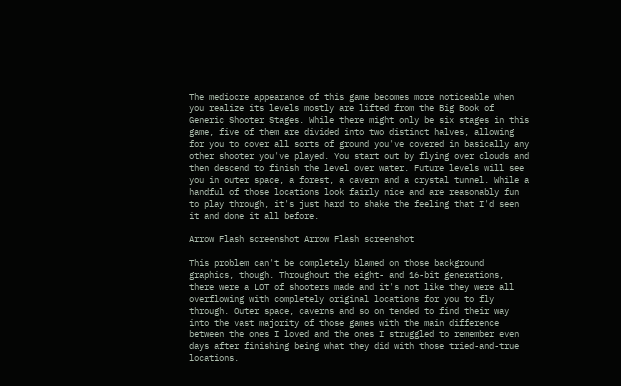The mediocre appearance of this game becomes more noticeable when you realize its levels mostly are lifted from the Big Book of Generic Shooter Stages. While there might only be six stages in this game, five of them are divided into two distinct halves, allowing for you to cover all sorts of ground you've covered in basically any other shooter you've played. You start out by flying over clouds and then descend to finish the level over water. Future levels will see you in outer space, a forest, a cavern and a crystal tunnel. While a handful of those locations look fairly nice and are reasonably fun to play through, it's just hard to shake the feeling that I'd seen it and done it all before.

Arrow Flash screenshot Arrow Flash screenshot

This problem can't be completely blamed on those background graphics, though. Throughout the eight- and 16-bit generations, there were a LOT of shooters made and it's not like they were all overflowing with completely original locations for you to fly through. Outer space, caverns and so on tended to find their way into the vast majority of those games with the main difference between the ones I loved and the ones I struggled to remember even days after finishing being what they did with those tried-and-true locations.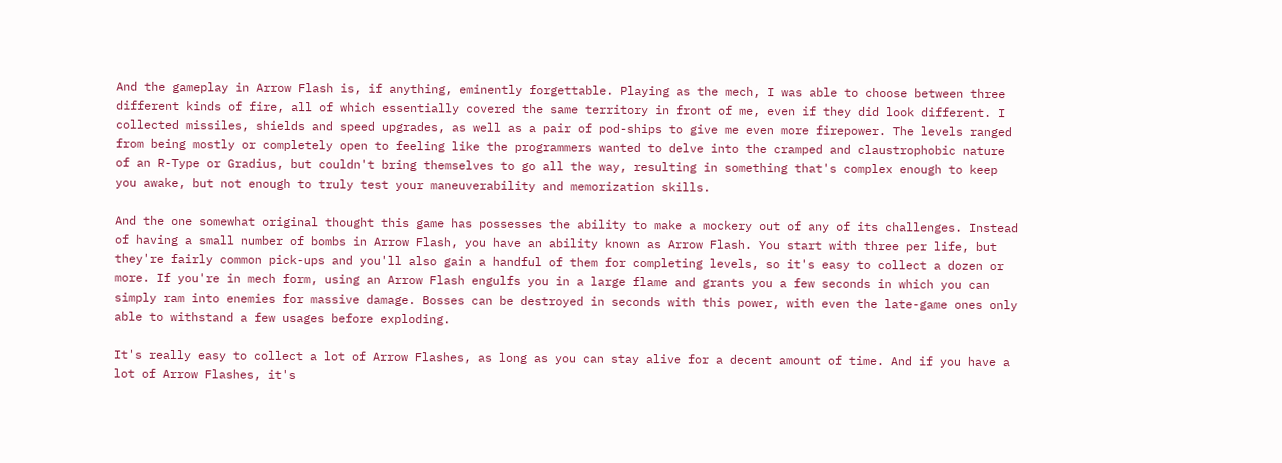And the gameplay in Arrow Flash is, if anything, eminently forgettable. Playing as the mech, I was able to choose between three different kinds of fire, all of which essentially covered the same territory in front of me, even if they did look different. I collected missiles, shields and speed upgrades, as well as a pair of pod-ships to give me even more firepower. The levels ranged from being mostly or completely open to feeling like the programmers wanted to delve into the cramped and claustrophobic nature of an R-Type or Gradius, but couldn't bring themselves to go all the way, resulting in something that's complex enough to keep you awake, but not enough to truly test your maneuverability and memorization skills.

And the one somewhat original thought this game has possesses the ability to make a mockery out of any of its challenges. Instead of having a small number of bombs in Arrow Flash, you have an ability known as Arrow Flash. You start with three per life, but they're fairly common pick-ups and you'll also gain a handful of them for completing levels, so it's easy to collect a dozen or more. If you're in mech form, using an Arrow Flash engulfs you in a large flame and grants you a few seconds in which you can simply ram into enemies for massive damage. Bosses can be destroyed in seconds with this power, with even the late-game ones only able to withstand a few usages before exploding.

It's really easy to collect a lot of Arrow Flashes, as long as you can stay alive for a decent amount of time. And if you have a lot of Arrow Flashes, it's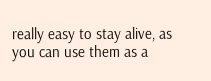really easy to stay alive, as you can use them as a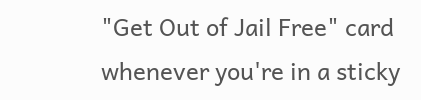"Get Out of Jail Free" card whenever you're in a sticky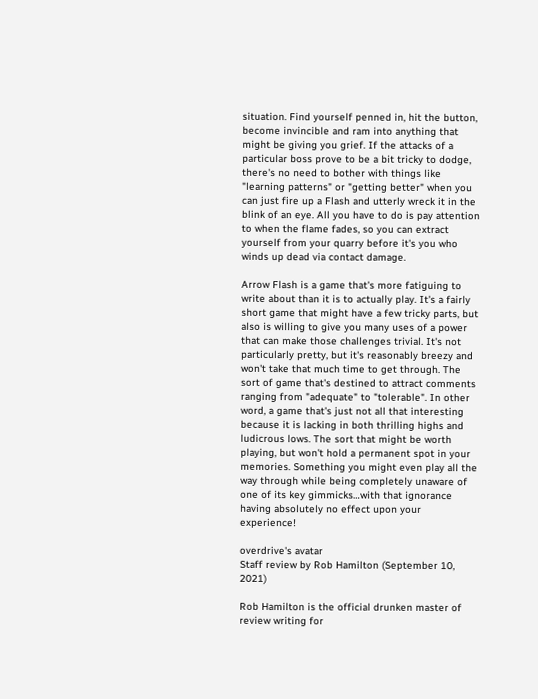situation. Find yourself penned in, hit the button, become invincible and ram into anything that might be giving you grief. If the attacks of a particular boss prove to be a bit tricky to dodge, there's no need to bother with things like "learning patterns" or "getting better" when you can just fire up a Flash and utterly wreck it in the blink of an eye. All you have to do is pay attention to when the flame fades, so you can extract yourself from your quarry before it's you who winds up dead via contact damage.

Arrow Flash is a game that's more fatiguing to write about than it is to actually play. It's a fairly short game that might have a few tricky parts, but also is willing to give you many uses of a power that can make those challenges trivial. It's not particularly pretty, but it's reasonably breezy and won't take that much time to get through. The sort of game that's destined to attract comments ranging from "adequate" to "tolerable". In other word, a game that's just not all that interesting because it is lacking in both thrilling highs and ludicrous lows. The sort that might be worth playing, but won't hold a permanent spot in your memories. Something you might even play all the way through while being completely unaware of one of its key gimmicks…with that ignorance having absolutely no effect upon your experience!

overdrive's avatar
Staff review by Rob Hamilton (September 10, 2021)

Rob Hamilton is the official drunken master of review writing for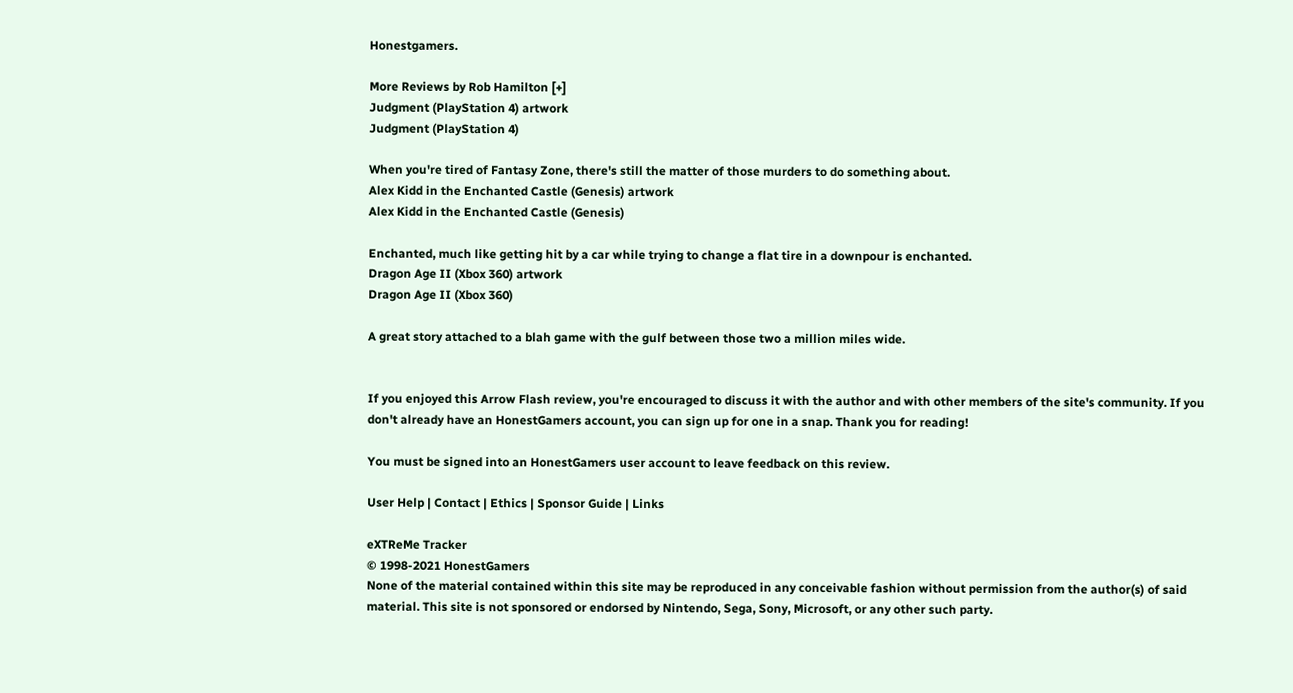Honestgamers.

More Reviews by Rob Hamilton [+]
Judgment (PlayStation 4) artwork
Judgment (PlayStation 4)

When you're tired of Fantasy Zone, there's still the matter of those murders to do something about.
Alex Kidd in the Enchanted Castle (Genesis) artwork
Alex Kidd in the Enchanted Castle (Genesis)

Enchanted, much like getting hit by a car while trying to change a flat tire in a downpour is enchanted.
Dragon Age II (Xbox 360) artwork
Dragon Age II (Xbox 360)

A great story attached to a blah game with the gulf between those two a million miles wide.


If you enjoyed this Arrow Flash review, you're encouraged to discuss it with the author and with other members of the site's community. If you don't already have an HonestGamers account, you can sign up for one in a snap. Thank you for reading!

You must be signed into an HonestGamers user account to leave feedback on this review.

User Help | Contact | Ethics | Sponsor Guide | Links

eXTReMe Tracker
© 1998-2021 HonestGamers
None of the material contained within this site may be reproduced in any conceivable fashion without permission from the author(s) of said material. This site is not sponsored or endorsed by Nintendo, Sega, Sony, Microsoft, or any other such party.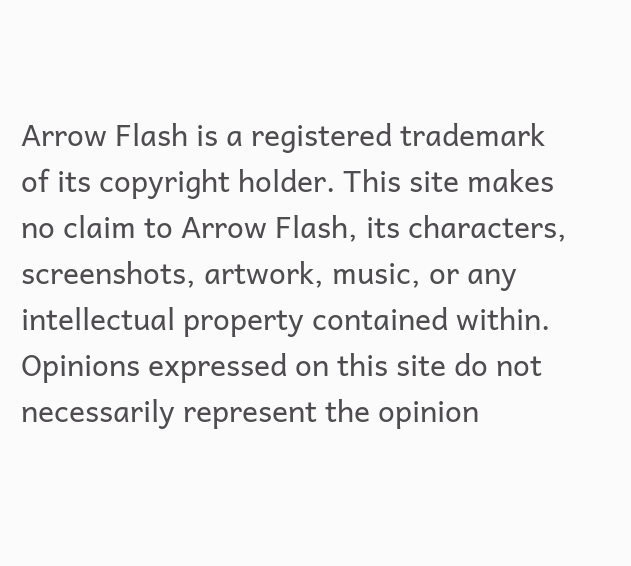Arrow Flash is a registered trademark of its copyright holder. This site makes no claim to Arrow Flash, its characters, screenshots, artwork, music, or any intellectual property contained within. Opinions expressed on this site do not necessarily represent the opinion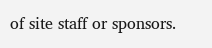of site staff or sponsors.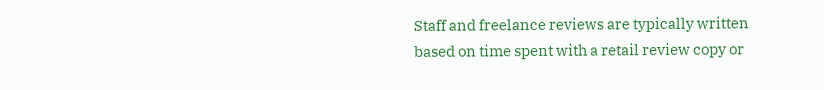Staff and freelance reviews are typically written based on time spent with a retail review copy or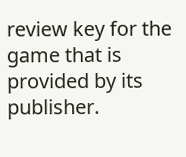review key for the game that is provided by its publisher.